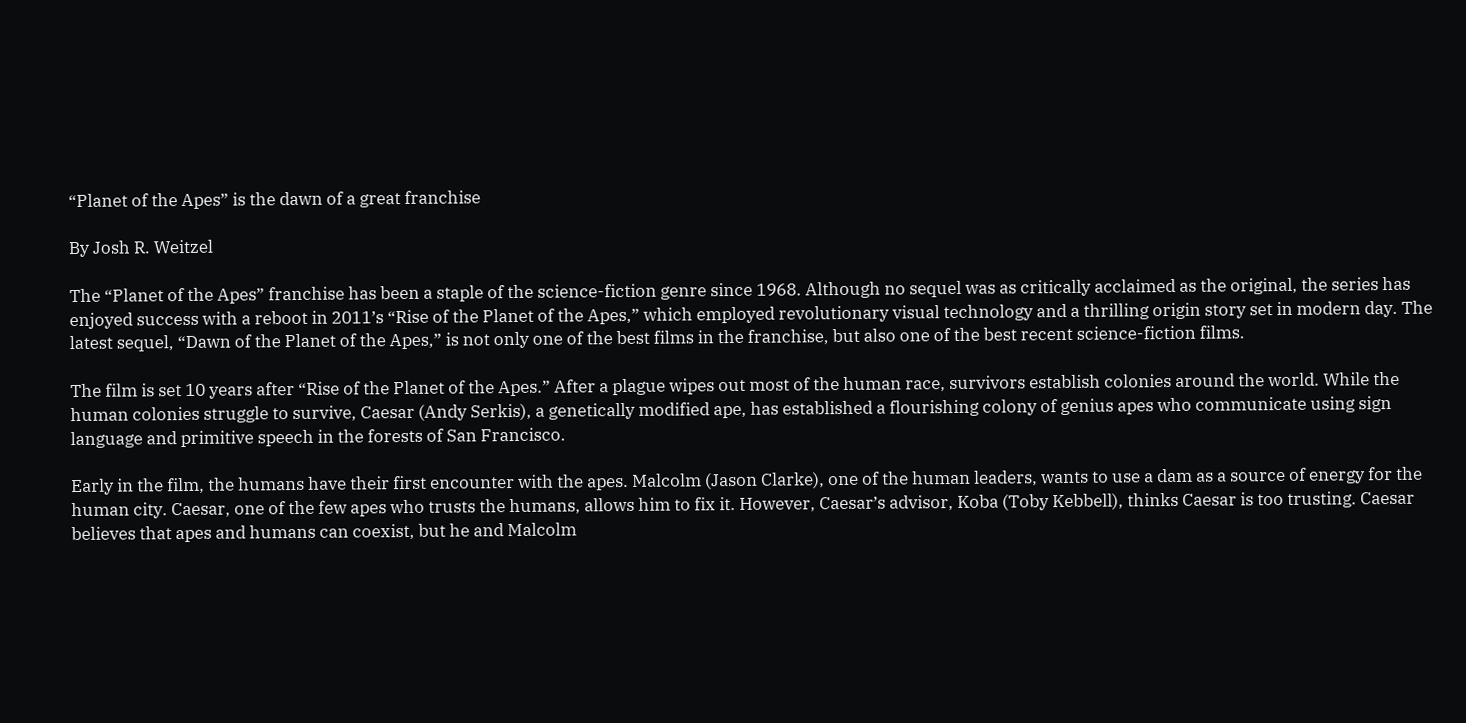“Planet of the Apes” is the dawn of a great franchise

By Josh R. Weitzel

The “Planet of the Apes” franchise has been a staple of the science-fiction genre since 1968. Although no sequel was as critically acclaimed as the original, the series has enjoyed success with a reboot in 2011’s “Rise of the Planet of the Apes,” which employed revolutionary visual technology and a thrilling origin story set in modern day. The latest sequel, “Dawn of the Planet of the Apes,” is not only one of the best films in the franchise, but also one of the best recent science-fiction films.

The film is set 10 years after “Rise of the Planet of the Apes.” After a plague wipes out most of the human race, survivors establish colonies around the world. While the human colonies struggle to survive, Caesar (Andy Serkis), a genetically modified ape, has established a flourishing colony of genius apes who communicate using sign language and primitive speech in the forests of San Francisco.

Early in the film, the humans have their first encounter with the apes. Malcolm (Jason Clarke), one of the human leaders, wants to use a dam as a source of energy for the human city. Caesar, one of the few apes who trusts the humans, allows him to fix it. However, Caesar’s advisor, Koba (Toby Kebbell), thinks Caesar is too trusting. Caesar believes that apes and humans can coexist, but he and Malcolm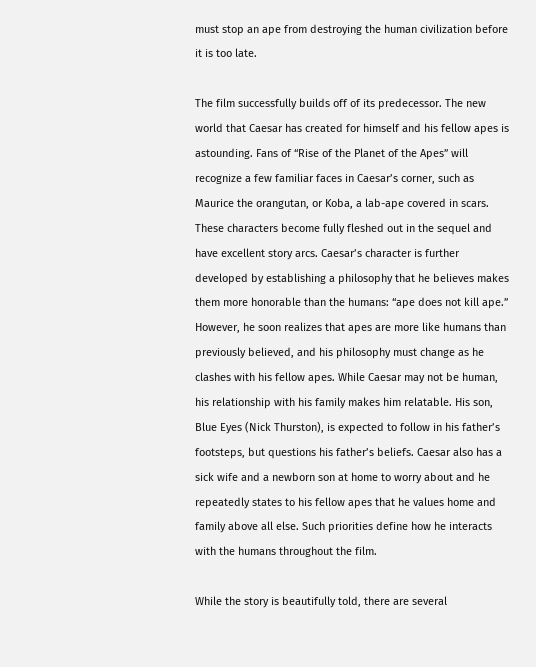must stop an ape from destroying the human civilization before it is too late.

The film successfully builds off of its predecessor. The new world that Caesar has created for himself and his fellow apes is astounding. Fans of “Rise of the Planet of the Apes” will recognize a few familiar faces in Caesar’s corner, such as Maurice the orangutan, or Koba, a lab-ape covered in scars. These characters become fully fleshed out in the sequel and have excellent story arcs. Caesar’s character is further developed by establishing a philosophy that he believes makes them more honorable than the humans: “ape does not kill ape.” However, he soon realizes that apes are more like humans than previously believed, and his philosophy must change as he clashes with his fellow apes. While Caesar may not be human, his relationship with his family makes him relatable. His son, Blue Eyes (Nick Thurston), is expected to follow in his father’s footsteps, but questions his father’s beliefs. Caesar also has a sick wife and a newborn son at home to worry about and he repeatedly states to his fellow apes that he values home and family above all else. Such priorities define how he interacts with the humans throughout the film.

While the story is beautifully told, there are several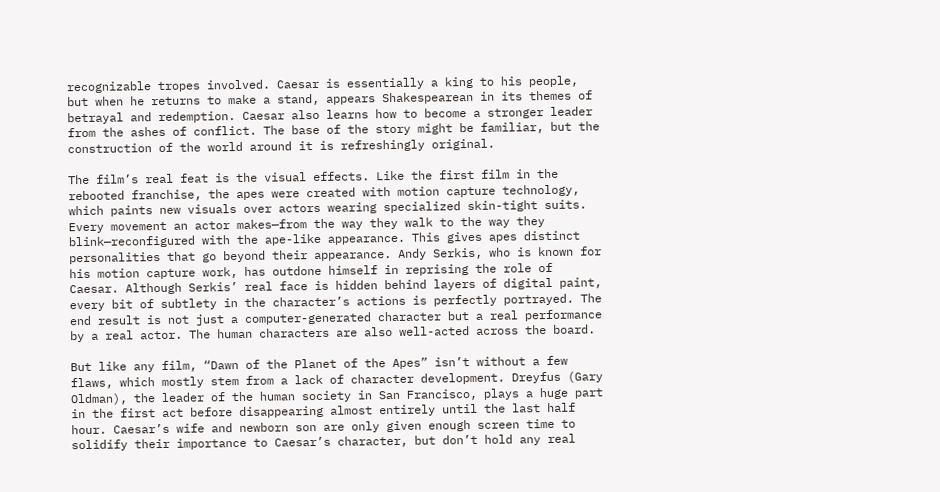recognizable tropes involved. Caesar is essentially a king to his people, but when he returns to make a stand, appears Shakespearean in its themes of betrayal and redemption. Caesar also learns how to become a stronger leader from the ashes of conflict. The base of the story might be familiar, but the construction of the world around it is refreshingly original.

The film’s real feat is the visual effects. Like the first film in the rebooted franchise, the apes were created with motion capture technology, which paints new visuals over actors wearing specialized skin-tight suits. Every movement an actor makes—from the way they walk to the way they blink—reconfigured with the ape-like appearance. This gives apes distinct personalities that go beyond their appearance. Andy Serkis, who is known for his motion capture work, has outdone himself in reprising the role of Caesar. Although Serkis’ real face is hidden behind layers of digital paint, every bit of subtlety in the character’s actions is perfectly portrayed. The end result is not just a computer-generated character but a real performance by a real actor. The human characters are also well-acted across the board.

But like any film, “Dawn of the Planet of the Apes” isn’t without a few flaws, which mostly stem from a lack of character development. Dreyfus (Gary Oldman), the leader of the human society in San Francisco, plays a huge part in the first act before disappearing almost entirely until the last half hour. Caesar’s wife and newborn son are only given enough screen time to solidify their importance to Caesar’s character, but don’t hold any real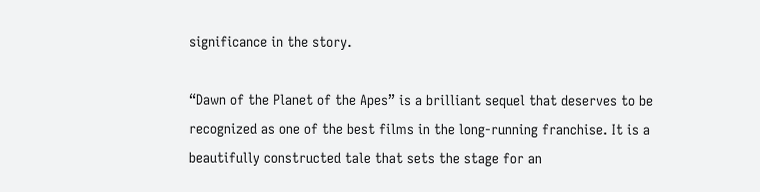significance in the story.

“Dawn of the Planet of the Apes” is a brilliant sequel that deserves to be recognized as one of the best films in the long-running franchise. It is a beautifully constructed tale that sets the stage for an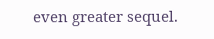even greater sequel.